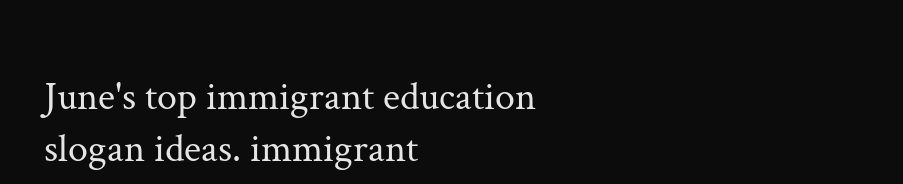June's top immigrant education slogan ideas. immigrant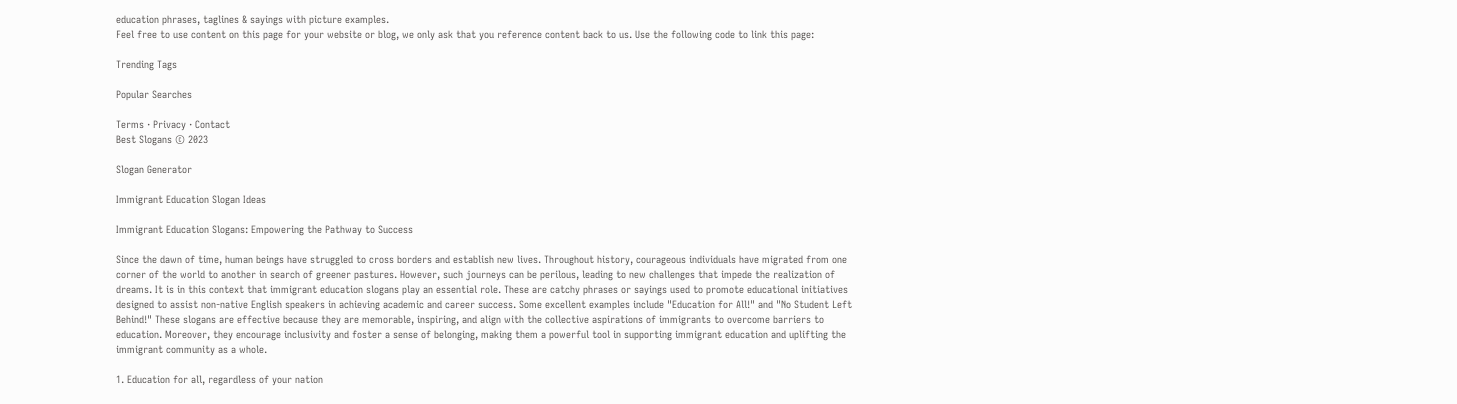education phrases, taglines & sayings with picture examples.
Feel free to use content on this page for your website or blog, we only ask that you reference content back to us. Use the following code to link this page:

Trending Tags

Popular Searches

Terms · Privacy · Contact
Best Slogans © 2023

Slogan Generator

Immigrant Education Slogan Ideas

Immigrant Education Slogans: Empowering the Pathway to Success

Since the dawn of time, human beings have struggled to cross borders and establish new lives. Throughout history, courageous individuals have migrated from one corner of the world to another in search of greener pastures. However, such journeys can be perilous, leading to new challenges that impede the realization of dreams. It is in this context that immigrant education slogans play an essential role. These are catchy phrases or sayings used to promote educational initiatives designed to assist non-native English speakers in achieving academic and career success. Some excellent examples include "Education for All!" and "No Student Left Behind!" These slogans are effective because they are memorable, inspiring, and align with the collective aspirations of immigrants to overcome barriers to education. Moreover, they encourage inclusivity and foster a sense of belonging, making them a powerful tool in supporting immigrant education and uplifting the immigrant community as a whole.

1. Education for all, regardless of your nation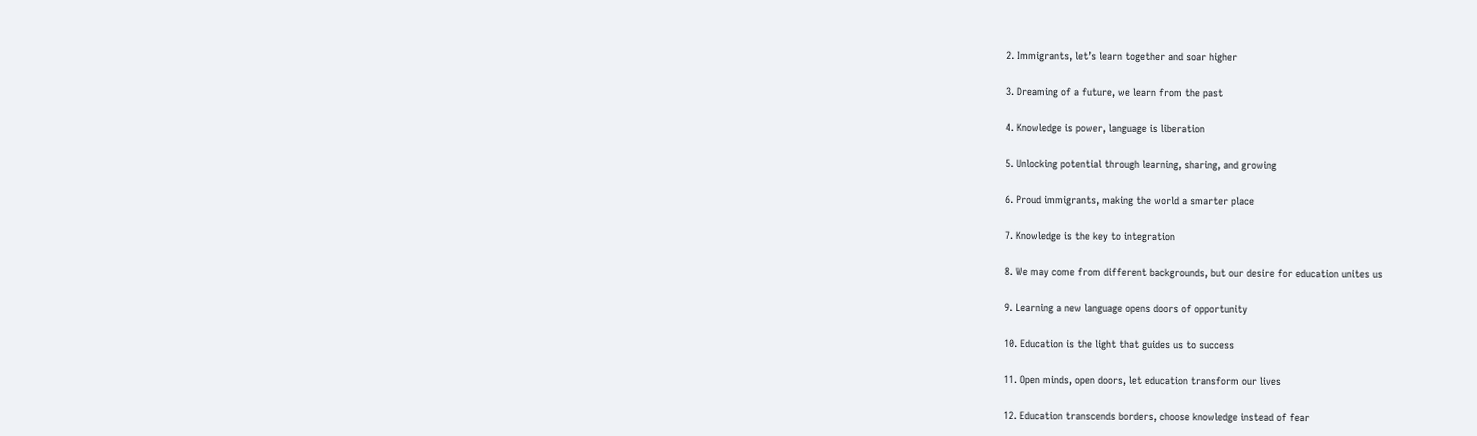2. Immigrants, let’s learn together and soar higher

3. Dreaming of a future, we learn from the past

4. Knowledge is power, language is liberation

5. Unlocking potential through learning, sharing, and growing

6. Proud immigrants, making the world a smarter place

7. Knowledge is the key to integration

8. We may come from different backgrounds, but our desire for education unites us

9. Learning a new language opens doors of opportunity

10. Education is the light that guides us to success

11. Open minds, open doors, let education transform our lives

12. Education transcends borders, choose knowledge instead of fear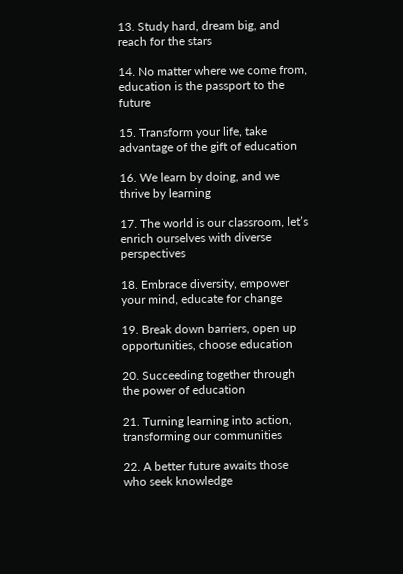13. Study hard, dream big, and reach for the stars

14. No matter where we come from, education is the passport to the future

15. Transform your life, take advantage of the gift of education

16. We learn by doing, and we thrive by learning

17. The world is our classroom, let’s enrich ourselves with diverse perspectives

18. Embrace diversity, empower your mind, educate for change

19. Break down barriers, open up opportunities, choose education

20. Succeeding together through the power of education

21. Turning learning into action, transforming our communities

22. A better future awaits those who seek knowledge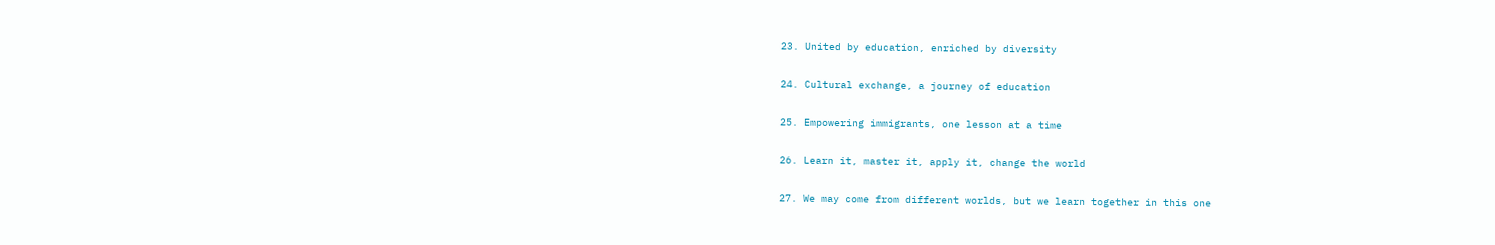23. United by education, enriched by diversity

24. Cultural exchange, a journey of education

25. Empowering immigrants, one lesson at a time

26. Learn it, master it, apply it, change the world

27. We may come from different worlds, but we learn together in this one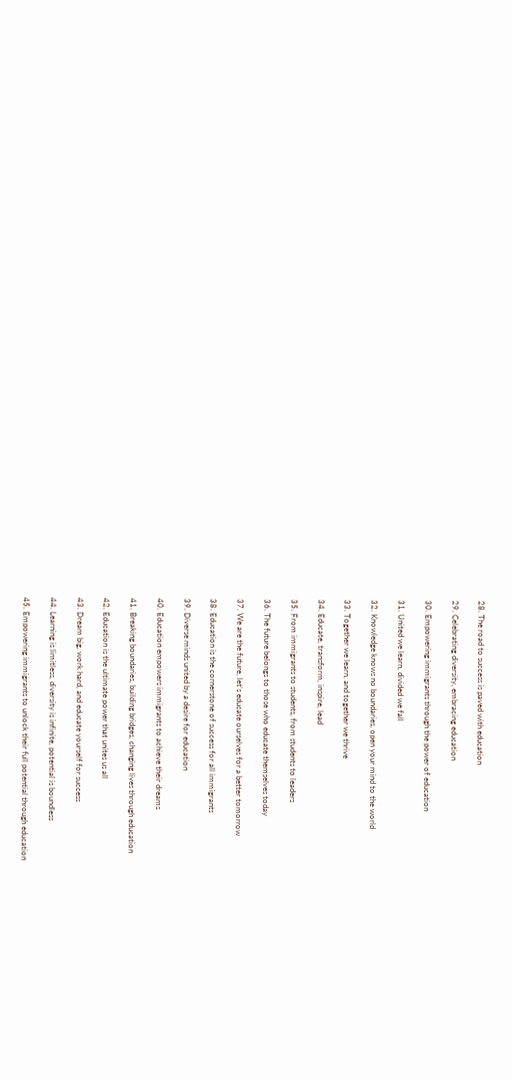28. The road to success is paved with education

29. Celebrating diversity, embracing education

30. Empowering immigrants through the power of education

31. United we learn, divided we fall

32. Knowledge knows no boundaries, open your mind to the world

33. Together we learn, and together we thrive

34. Educate, transform, inspire, lead

35. From immigrants to students, from students to leaders

36. The future belongs to those who educate themselves today

37. We are the future, let’s educate ourselves for a better tomorrow

38. Education is the cornerstone of success for all immigrants

39. Diverse minds united by a desire for education

40. Education empowers immigrants to achieve their dreams

41. Breaking boundaries, building bridges, changing lives through education

42. Education is the ultimate power that unites us all

43. Dream big, work hard, and educate yourself for success

44. Learning is limitless, diversity is infinite, potential is boundless

45. Empowering immigrants to unlock their full potential through education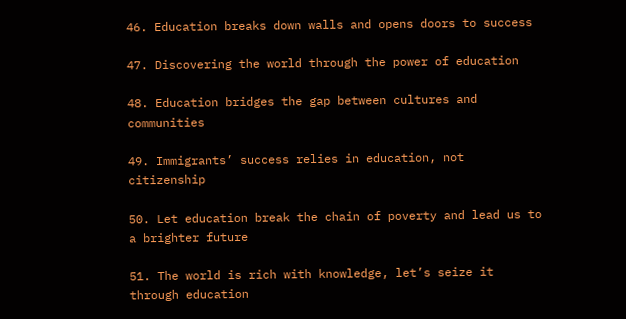46. Education breaks down walls and opens doors to success

47. Discovering the world through the power of education

48. Education bridges the gap between cultures and communities

49. Immigrants’ success relies in education, not citizenship

50. Let education break the chain of poverty and lead us to a brighter future

51. The world is rich with knowledge, let’s seize it through education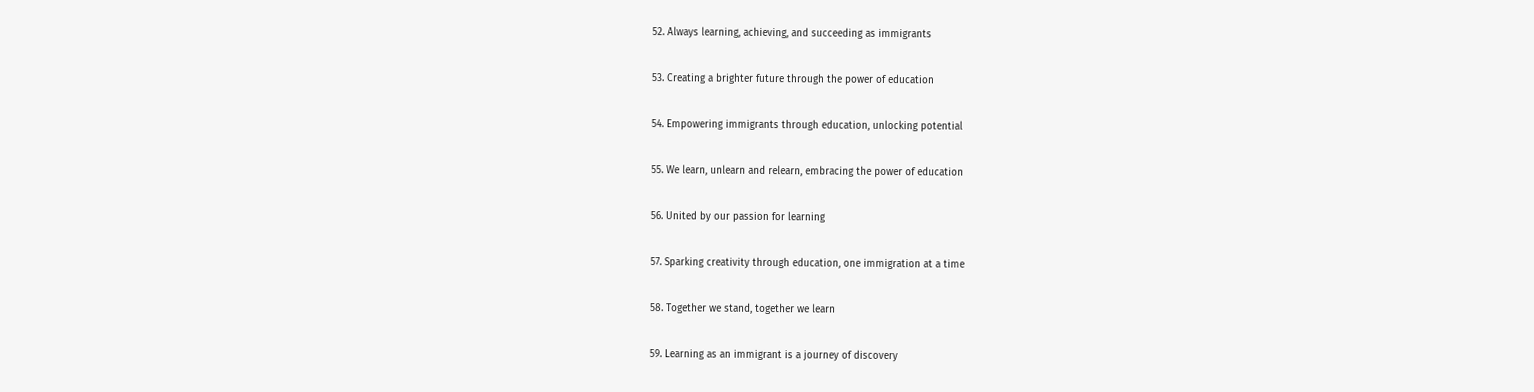52. Always learning, achieving, and succeeding as immigrants

53. Creating a brighter future through the power of education

54. Empowering immigrants through education, unlocking potential

55. We learn, unlearn and relearn, embracing the power of education

56. United by our passion for learning

57. Sparking creativity through education, one immigration at a time

58. Together we stand, together we learn

59. Learning as an immigrant is a journey of discovery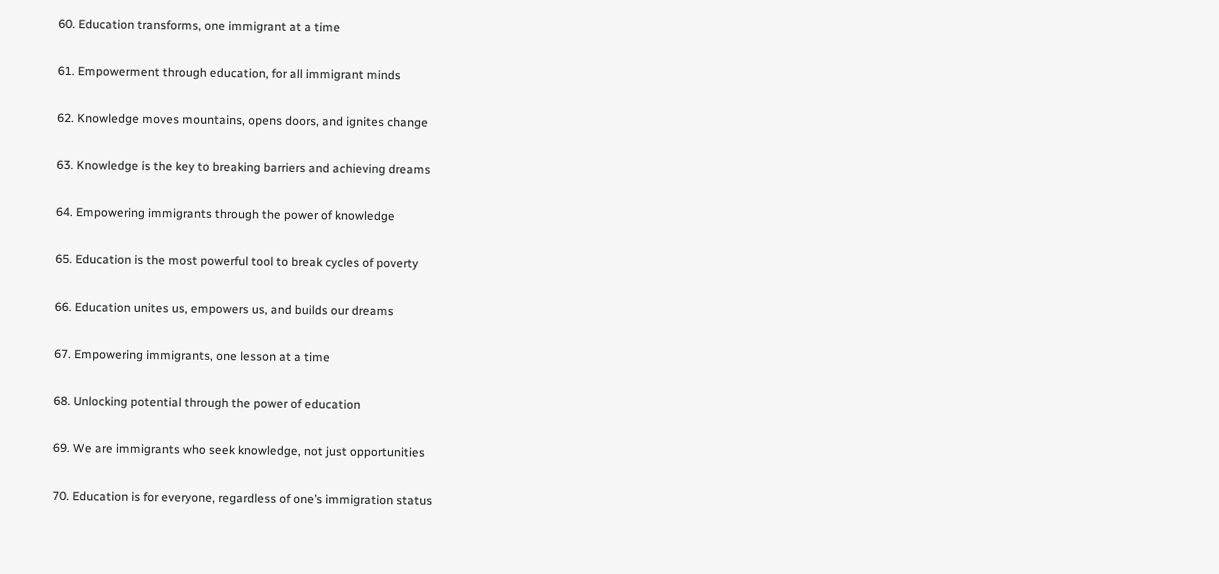60. Education transforms, one immigrant at a time

61. Empowerment through education, for all immigrant minds

62. Knowledge moves mountains, opens doors, and ignites change

63. Knowledge is the key to breaking barriers and achieving dreams

64. Empowering immigrants through the power of knowledge

65. Education is the most powerful tool to break cycles of poverty

66. Education unites us, empowers us, and builds our dreams

67. Empowering immigrants, one lesson at a time

68. Unlocking potential through the power of education

69. We are immigrants who seek knowledge, not just opportunities

70. Education is for everyone, regardless of one’s immigration status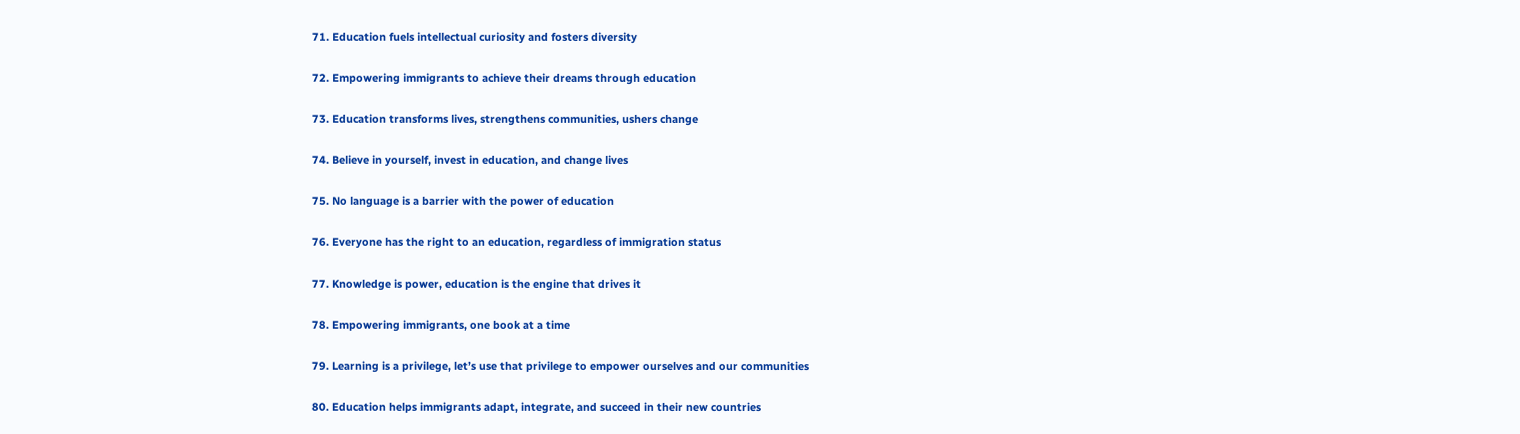71. Education fuels intellectual curiosity and fosters diversity

72. Empowering immigrants to achieve their dreams through education

73. Education transforms lives, strengthens communities, ushers change

74. Believe in yourself, invest in education, and change lives

75. No language is a barrier with the power of education

76. Everyone has the right to an education, regardless of immigration status

77. Knowledge is power, education is the engine that drives it

78. Empowering immigrants, one book at a time

79. Learning is a privilege, let’s use that privilege to empower ourselves and our communities

80. Education helps immigrants adapt, integrate, and succeed in their new countries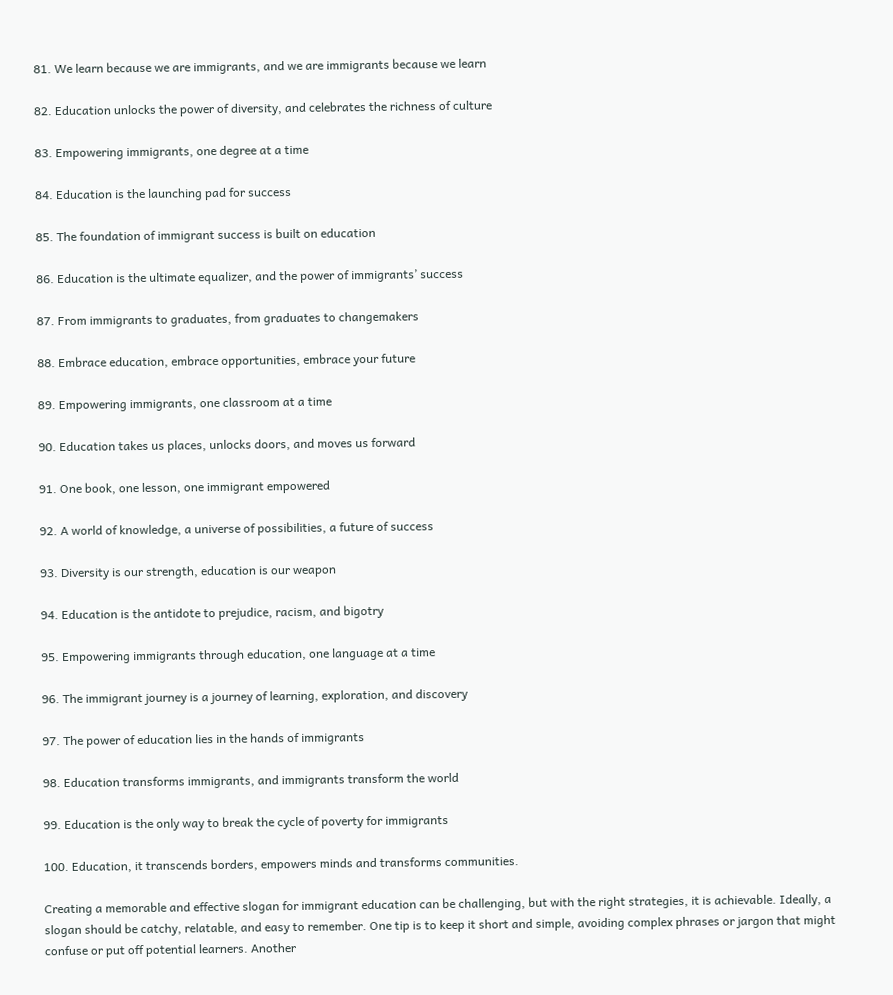81. We learn because we are immigrants, and we are immigrants because we learn

82. Education unlocks the power of diversity, and celebrates the richness of culture

83. Empowering immigrants, one degree at a time

84. Education is the launching pad for success

85. The foundation of immigrant success is built on education

86. Education is the ultimate equalizer, and the power of immigrants’ success

87. From immigrants to graduates, from graduates to changemakers

88. Embrace education, embrace opportunities, embrace your future

89. Empowering immigrants, one classroom at a time

90. Education takes us places, unlocks doors, and moves us forward

91. One book, one lesson, one immigrant empowered

92. A world of knowledge, a universe of possibilities, a future of success

93. Diversity is our strength, education is our weapon

94. Education is the antidote to prejudice, racism, and bigotry

95. Empowering immigrants through education, one language at a time

96. The immigrant journey is a journey of learning, exploration, and discovery

97. The power of education lies in the hands of immigrants

98. Education transforms immigrants, and immigrants transform the world

99. Education is the only way to break the cycle of poverty for immigrants

100. Education, it transcends borders, empowers minds and transforms communities.

Creating a memorable and effective slogan for immigrant education can be challenging, but with the right strategies, it is achievable. Ideally, a slogan should be catchy, relatable, and easy to remember. One tip is to keep it short and simple, avoiding complex phrases or jargon that might confuse or put off potential learners. Another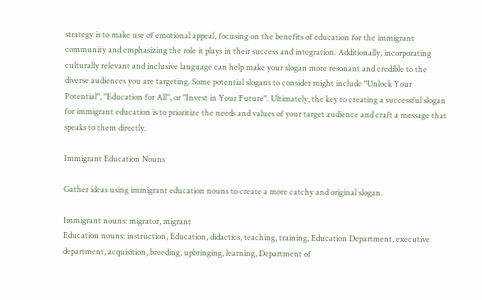strategy is to make use of emotional appeal, focusing on the benefits of education for the immigrant community and emphasizing the role it plays in their success and integration. Additionally, incorporating culturally relevant and inclusive language can help make your slogan more resonant and credible to the diverse audiences you are targeting. Some potential slogans to consider might include "Unlock Your Potential", "Education for All", or "Invest in Your Future". Ultimately, the key to creating a successful slogan for immigrant education is to prioritize the needs and values of your target audience and craft a message that speaks to them directly.

Immigrant Education Nouns

Gather ideas using immigrant education nouns to create a more catchy and original slogan.

Immigrant nouns: migrator, migrant
Education nouns: instruction, Education, didactics, teaching, training, Education Department, executive department, acquisition, breeding, upbringing, learning, Department of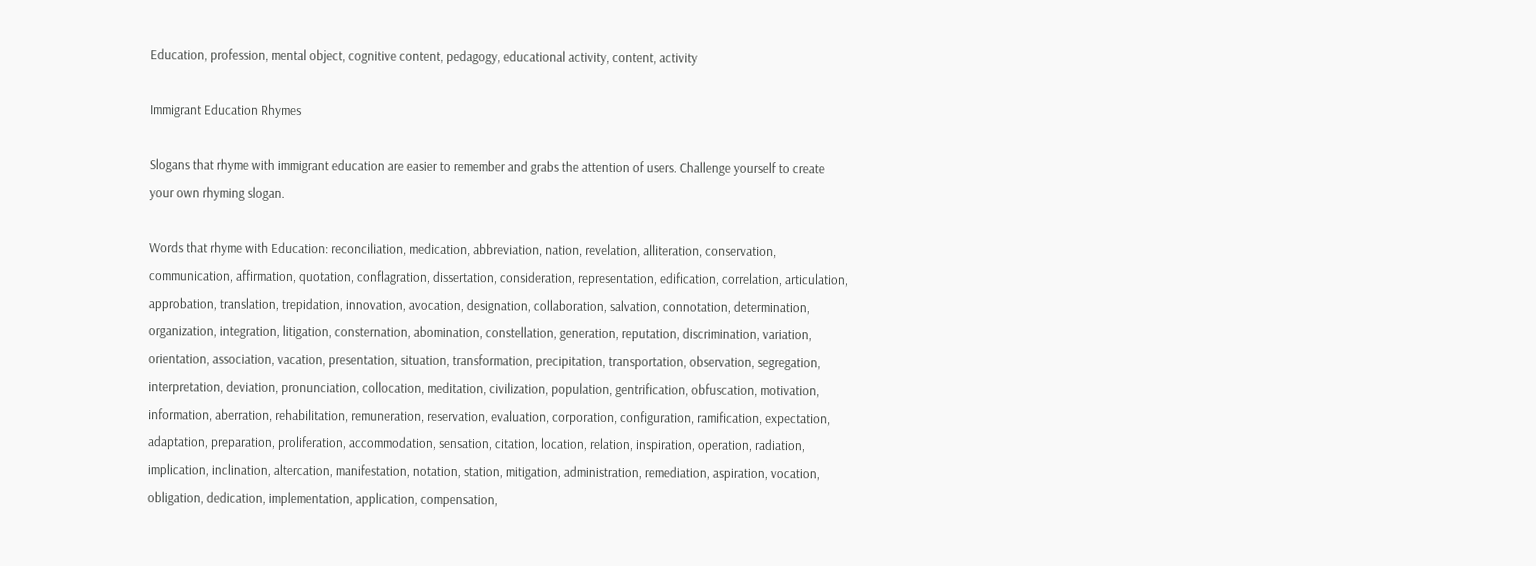Education, profession, mental object, cognitive content, pedagogy, educational activity, content, activity

Immigrant Education Rhymes

Slogans that rhyme with immigrant education are easier to remember and grabs the attention of users. Challenge yourself to create your own rhyming slogan.

Words that rhyme with Education: reconciliation, medication, abbreviation, nation, revelation, alliteration, conservation, communication, affirmation, quotation, conflagration, dissertation, consideration, representation, edification, correlation, articulation, approbation, translation, trepidation, innovation, avocation, designation, collaboration, salvation, connotation, determination, organization, integration, litigation, consternation, abomination, constellation, generation, reputation, discrimination, variation, orientation, association, vacation, presentation, situation, transformation, precipitation, transportation, observation, segregation, interpretation, deviation, pronunciation, collocation, meditation, civilization, population, gentrification, obfuscation, motivation, information, aberration, rehabilitation, remuneration, reservation, evaluation, corporation, configuration, ramification, expectation, adaptation, preparation, proliferation, accommodation, sensation, citation, location, relation, inspiration, operation, radiation, implication, inclination, altercation, manifestation, notation, station, mitigation, administration, remediation, aspiration, vocation, obligation, dedication, implementation, application, compensation,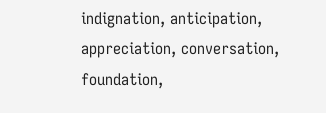indignation, anticipation, appreciation, conversation, foundation,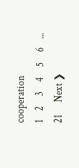cooperation
1    2     3     4     5     6    ...  21      Next ❯